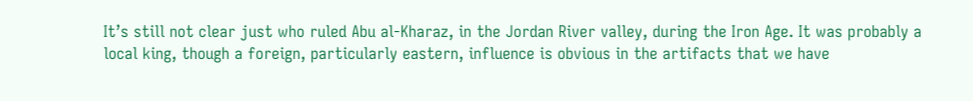It’s still not clear just who ruled Abu al-Kharaz, in the Jordan River valley, during the Iron Age. It was probably a local king, though a foreign, particularly eastern, influence is obvious in the artifacts that we have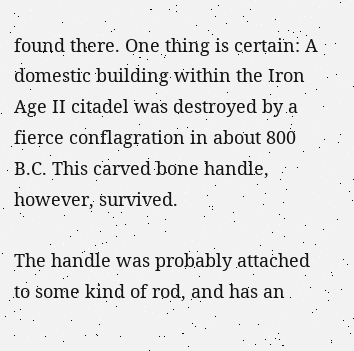found there. One thing is certain: A domestic building within the Iron Age II citadel was destroyed by a fierce conflagration in about 800 B.C. This carved bone handle, however, survived.

The handle was probably attached to some kind of rod, and has an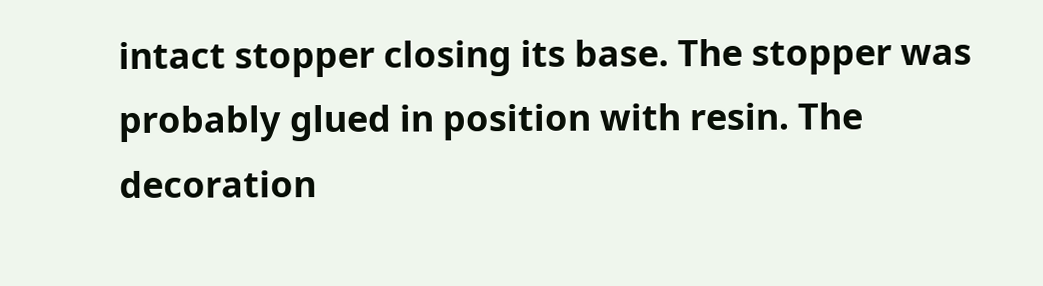intact stopper closing its base. The stopper was probably glued in position with resin. The decoration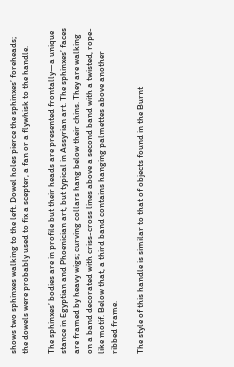shows two sphinxes walking to the left. Dowel holes pierce the sphinxes’ foreheads; the dowels were probably used to fix a scepter, a fan or a flywhisk to the handle.

The sphinxes’ bodies are in profile but their heads are presented frontally—a unique stance in Egyptian and Phoenician art, but typical in Assyrian art. The sphinxes’ faces are framed by heavy wigs; curving collars hang below their chins. They are walking on a band decorated with criss-cross lines above a second band with a twisted, rope-like motif. Below that, a third band contains hanging palmettes above another ribbed frame.

The style of this handle is similar to that of objects found in the Burnt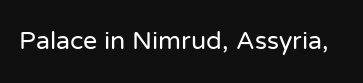Palace in Nimrud, Assyria,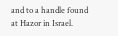and to a handle found at Hazor in Israel.